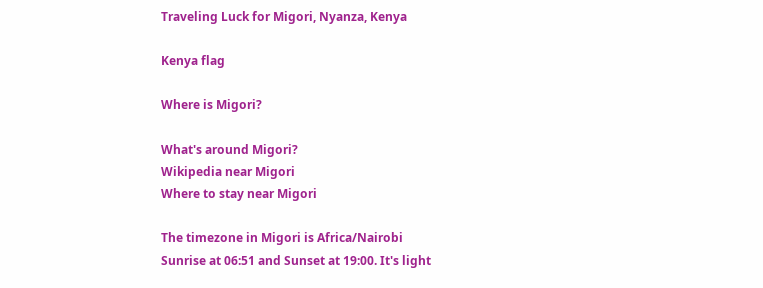Traveling Luck for Migori, Nyanza, Kenya

Kenya flag

Where is Migori?

What's around Migori?
Wikipedia near Migori
Where to stay near Migori

The timezone in Migori is Africa/Nairobi
Sunrise at 06:51 and Sunset at 19:00. It's light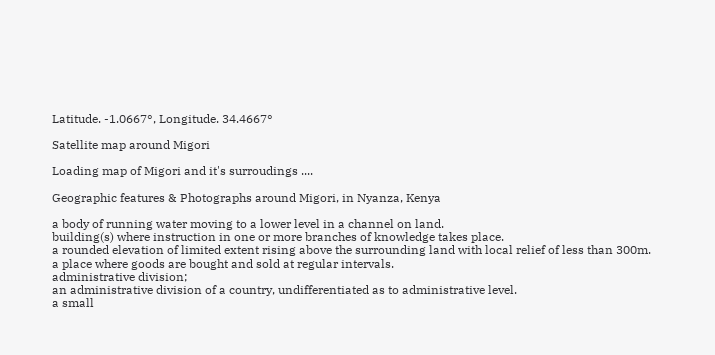Latitude. -1.0667°, Longitude. 34.4667°

Satellite map around Migori

Loading map of Migori and it's surroudings ....

Geographic features & Photographs around Migori, in Nyanza, Kenya

a body of running water moving to a lower level in a channel on land.
building(s) where instruction in one or more branches of knowledge takes place.
a rounded elevation of limited extent rising above the surrounding land with local relief of less than 300m.
a place where goods are bought and sold at regular intervals.
administrative division;
an administrative division of a country, undifferentiated as to administrative level.
a small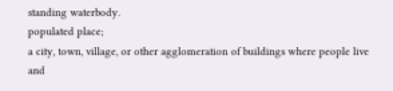standing waterbody.
populated place;
a city, town, village, or other agglomeration of buildings where people live and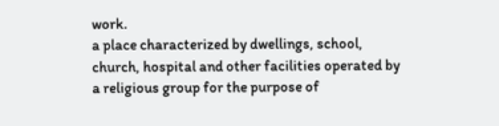work.
a place characterized by dwellings, school, church, hospital and other facilities operated by a religious group for the purpose of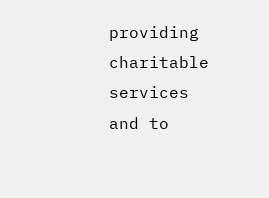providing charitable services and to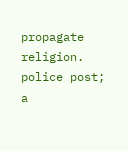propagate religion.
police post;
a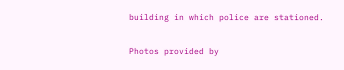building in which police are stationed.

Photos provided by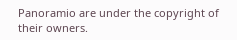Panoramio are under the copyright of their owners.